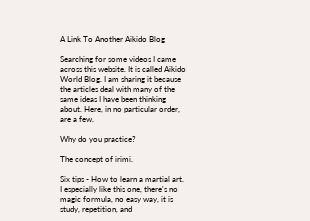A Link To Another Aikido Blog

Searching for some videos I came across this website. It is called Aikido World Blog. I am sharing it because the articles deal with many of the same ideas I have been thinking about. Here, in no particular order, are a few.

Why do you practice?

The concept of irimi.

Six tips - How to learn a martial art. I especially like this one, there's no magic formula, no easy way, it is study, repetition, and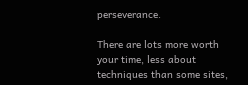perseverance.

There are lots more worth your time, less about techniques than some sites,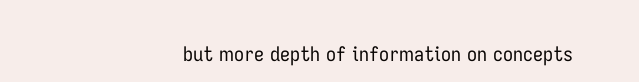but more depth of information on concepts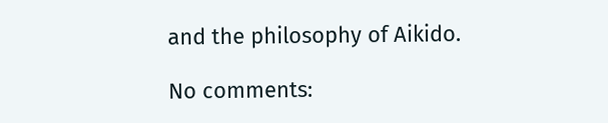and the philosophy of Aikido.

No comments: